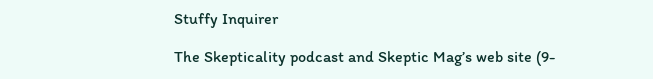Stuffy Inquirer

The Skepticality podcast and Skeptic Mag’s web site (9-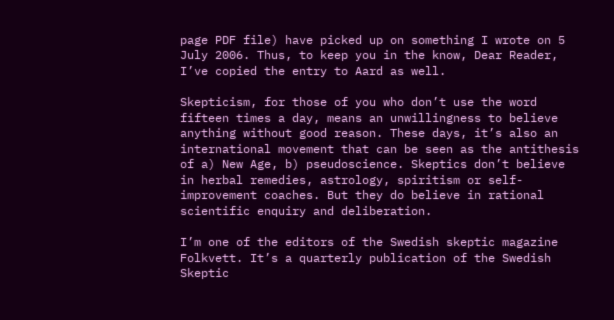page PDF file) have picked up on something I wrote on 5 July 2006. Thus, to keep you in the know, Dear Reader, I’ve copied the entry to Aard as well.

Skepticism, for those of you who don’t use the word fifteen times a day, means an unwillingness to believe anything without good reason. These days, it’s also an international movement that can be seen as the antithesis of a) New Age, b) pseudoscience. Skeptics don’t believe in herbal remedies, astrology, spiritism or self-improvement coaches. But they do believe in rational scientific enquiry and deliberation.

I’m one of the editors of the Swedish skeptic magazine Folkvett. It’s a quarterly publication of the Swedish Skeptic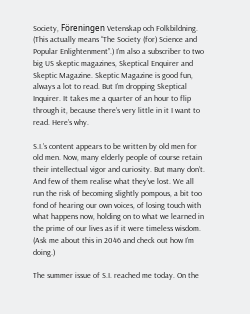Society, Föreningen Vetenskap och Folkbildning. (This actually means “The Society (for) Science and Popular Enlightenment”.) I’m also a subscriber to two big US skeptic magazines, Skeptical Enquirer and Skeptic Magazine. Skeptic Magazine is good fun, always a lot to read. But I’m dropping Skeptical Inquirer. It takes me a quarter of an hour to flip through it, because there’s very little in it I want to read. Here’s why.

S.I.’s content appears to be written by old men for old men. Now, many elderly people of course retain their intellectual vigor and curiosity. But many don’t. And few of them realise what they’ve lost. We all run the risk of becoming slightly pompous, a bit too fond of hearing our own voices, of losing touch with what happens now, holding on to what we learned in the prime of our lives as if it were timeless wisdom. (Ask me about this in 2046 and check out how I’m doing.)

The summer issue of S.I. reached me today. On the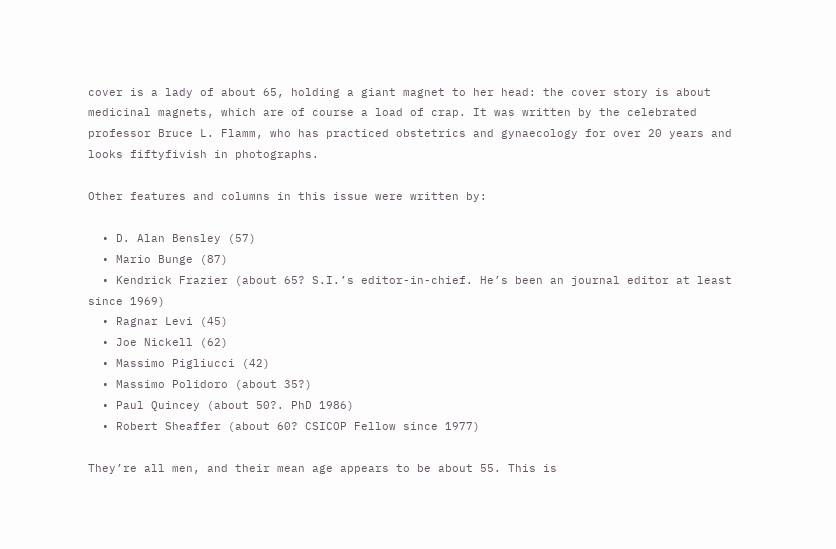cover is a lady of about 65, holding a giant magnet to her head: the cover story is about medicinal magnets, which are of course a load of crap. It was written by the celebrated professor Bruce L. Flamm, who has practiced obstetrics and gynaecology for over 20 years and looks fiftyfivish in photographs.

Other features and columns in this issue were written by:

  • D. Alan Bensley (57)
  • Mario Bunge (87)
  • Kendrick Frazier (about 65? S.I.’s editor-in-chief. He’s been an journal editor at least since 1969)
  • Ragnar Levi (45)
  • Joe Nickell (62)
  • Massimo Pigliucci (42)
  • Massimo Polidoro (about 35?)
  • Paul Quincey (about 50?. PhD 1986)
  • Robert Sheaffer (about 60? CSICOP Fellow since 1977)

They’re all men, and their mean age appears to be about 55. This is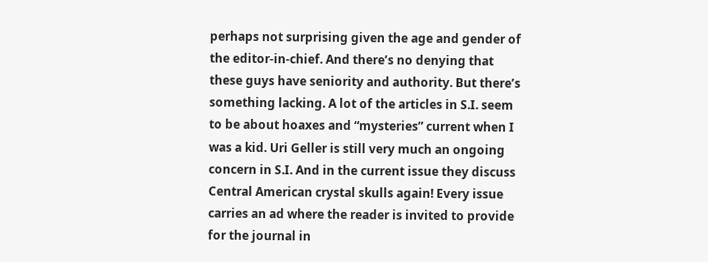perhaps not surprising given the age and gender of the editor-in-chief. And there’s no denying that these guys have seniority and authority. But there’s something lacking. A lot of the articles in S.I. seem to be about hoaxes and “mysteries” current when I was a kid. Uri Geller is still very much an ongoing concern in S.I. And in the current issue they discuss Central American crystal skulls again! Every issue carries an ad where the reader is invited to provide for the journal in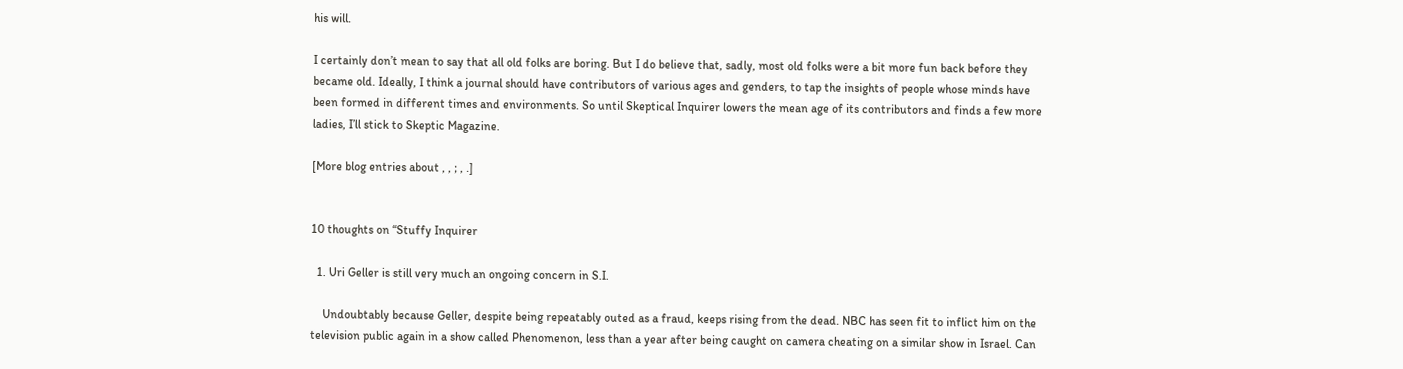his will.

I certainly don’t mean to say that all old folks are boring. But I do believe that, sadly, most old folks were a bit more fun back before they became old. Ideally, I think a journal should have contributors of various ages and genders, to tap the insights of people whose minds have been formed in different times and environments. So until Skeptical Inquirer lowers the mean age of its contributors and finds a few more ladies, I’ll stick to Skeptic Magazine.

[More blog entries about , , ; , .]


10 thoughts on “Stuffy Inquirer

  1. Uri Geller is still very much an ongoing concern in S.I.

    Undoubtably because Geller, despite being repeatably outed as a fraud, keeps rising from the dead. NBC has seen fit to inflict him on the television public again in a show called Phenomenon, less than a year after being caught on camera cheating on a similar show in Israel. Can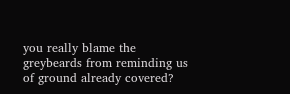you really blame the greybeards from reminding us of ground already covered?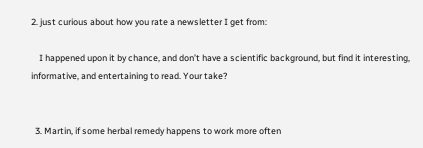2. just curious about how you rate a newsletter I get from:

    I happened upon it by chance, and don’t have a scientific background, but find it interesting, informative, and entertaining to read. Your take?


  3. Martin, if some herbal remedy happens to work more often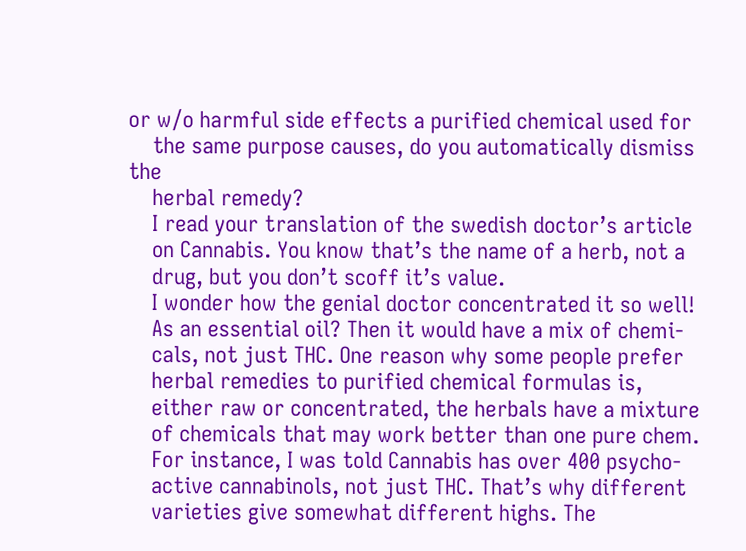or w/o harmful side effects a purified chemical used for
    the same purpose causes, do you automatically dismiss the
    herbal remedy?
    I read your translation of the swedish doctor’s article
    on Cannabis. You know that’s the name of a herb, not a
    drug, but you don’t scoff it’s value.
    I wonder how the genial doctor concentrated it so well!
    As an essential oil? Then it would have a mix of chemi-
    cals, not just THC. One reason why some people prefer
    herbal remedies to purified chemical formulas is,
    either raw or concentrated, the herbals have a mixture
    of chemicals that may work better than one pure chem.
    For instance, I was told Cannabis has over 400 psycho-
    active cannabinols, not just THC. That’s why different
    varieties give somewhat different highs. The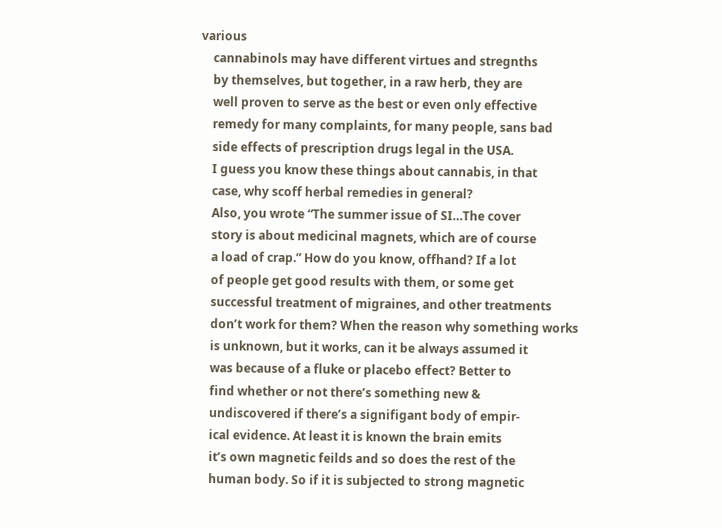various
    cannabinols may have different virtues and stregnths
    by themselves, but together, in a raw herb, they are
    well proven to serve as the best or even only effective
    remedy for many complaints, for many people, sans bad
    side effects of prescription drugs legal in the USA.
    I guess you know these things about cannabis, in that
    case, why scoff herbal remedies in general?
    Also, you wrote “The summer issue of SI…The cover
    story is about medicinal magnets, which are of course
    a load of crap.” How do you know, offhand? If a lot
    of people get good results with them, or some get
    successful treatment of migraines, and other treatments
    don’t work for them? When the reason why something works
    is unknown, but it works, can it be always assumed it
    was because of a fluke or placebo effect? Better to
    find whether or not there’s something new &
    undiscovered if there’s a signifigant body of empir-
    ical evidence. At least it is known the brain emits
    it’s own magnetic feilds and so does the rest of the
    human body. So if it is subjected to strong magnetic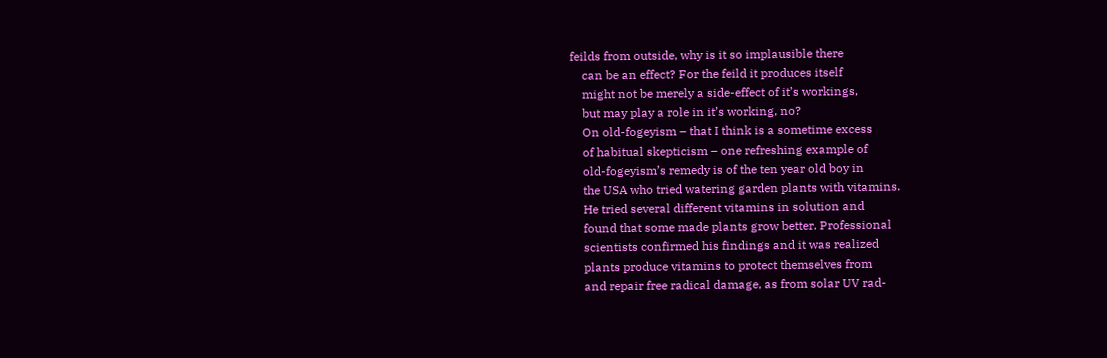feilds from outside, why is it so implausible there
    can be an effect? For the feild it produces itself
    might not be merely a side-effect of it’s workings,
    but may play a role in it’s working, no?
    On old-fogeyism – that I think is a sometime excess
    of habitual skepticism – one refreshing example of
    old-fogeyism’s remedy is of the ten year old boy in
    the USA who tried watering garden plants with vitamins.
    He tried several different vitamins in solution and
    found that some made plants grow better. Professional
    scientists confirmed his findings and it was realized
    plants produce vitamins to protect themselves from
    and repair free radical damage, as from solar UV rad-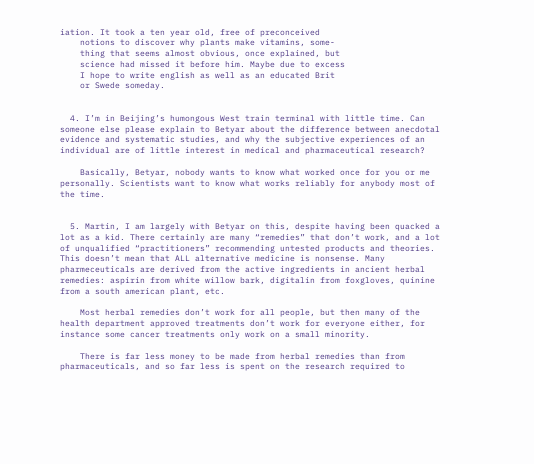iation. It took a ten year old, free of preconceived
    notions to discover why plants make vitamins, some-
    thing that seems almost obvious, once explained, but
    science had missed it before him. Maybe due to excess
    I hope to write english as well as an educated Brit
    or Swede someday.


  4. I’m in Beijing’s humongous West train terminal with little time. Can someone else please explain to Betyar about the difference between anecdotal evidence and systematic studies, and why the subjective experiences of an individual are of little interest in medical and pharmaceutical research?

    Basically, Betyar, nobody wants to know what worked once for you or me personally. Scientists want to know what works reliably for anybody most of the time.


  5. Martin, I am largely with Betyar on this, despite having been quacked a lot as a kid. There certainly are many “remedies” that don’t work, and a lot of unqualified “practitioners” recommending untested products and theories. This doesn’t mean that ALL alternative medicine is nonsense. Many pharmeceuticals are derived from the active ingredients in ancient herbal remedies: aspirin from white willow bark, digitalin from foxgloves, quinine from a south american plant, etc.

    Most herbal remedies don’t work for all people, but then many of the health department approved treatments don’t work for everyone either, for instance some cancer treatments only work on a small minority.

    There is far less money to be made from herbal remedies than from pharmaceuticals, and so far less is spent on the research required to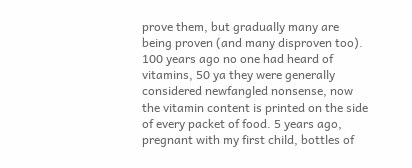prove them, but gradually many are being proven (and many disproven too). 100 years ago no one had heard of vitamins, 50 ya they were generally considered newfangled nonsense, now the vitamin content is printed on the side of every packet of food. 5 years ago, pregnant with my first child, bottles of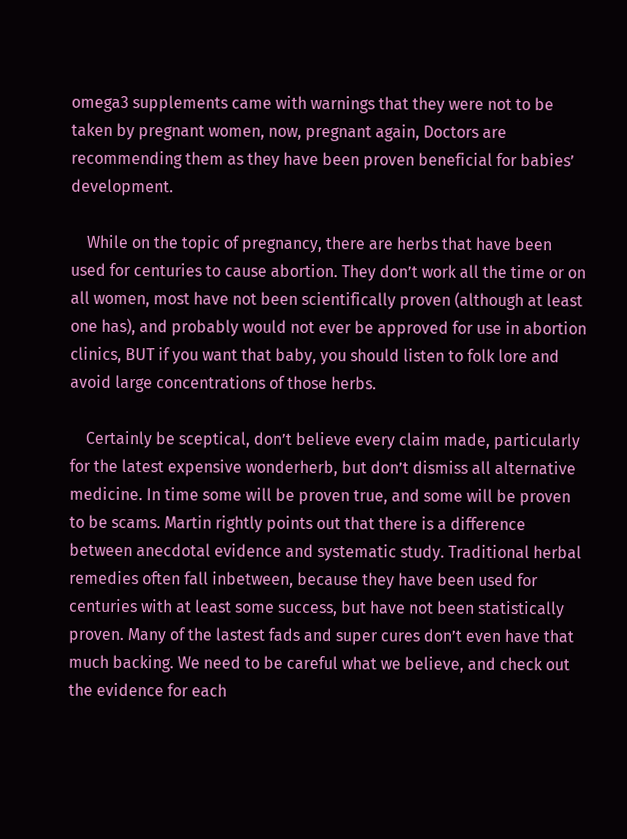omega3 supplements came with warnings that they were not to be taken by pregnant women, now, pregnant again, Doctors are recommending them as they have been proven beneficial for babies’ development.

    While on the topic of pregnancy, there are herbs that have been used for centuries to cause abortion. They don’t work all the time or on all women, most have not been scientifically proven (although at least one has), and probably would not ever be approved for use in abortion clinics, BUT if you want that baby, you should listen to folk lore and avoid large concentrations of those herbs.

    Certainly be sceptical, don’t believe every claim made, particularly for the latest expensive wonderherb, but don’t dismiss all alternative medicine. In time some will be proven true, and some will be proven to be scams. Martin rightly points out that there is a difference between anecdotal evidence and systematic study. Traditional herbal remedies often fall inbetween, because they have been used for centuries with at least some success, but have not been statistically proven. Many of the lastest fads and super cures don’t even have that much backing. We need to be careful what we believe, and check out the evidence for each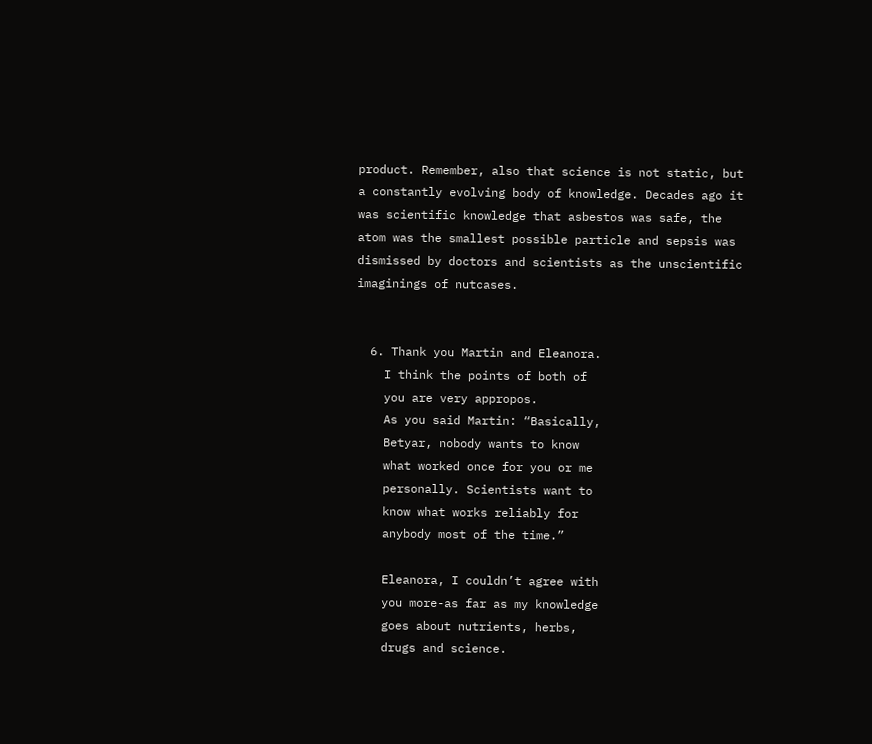product. Remember, also that science is not static, but a constantly evolving body of knowledge. Decades ago it was scientific knowledge that asbestos was safe, the atom was the smallest possible particle and sepsis was dismissed by doctors and scientists as the unscientific imaginings of nutcases.


  6. Thank you Martin and Eleanora.
    I think the points of both of
    you are very appropos.
    As you said Martin: “Basically,
    Betyar, nobody wants to know
    what worked once for you or me
    personally. Scientists want to
    know what works reliably for
    anybody most of the time.”

    Eleanora, I couldn’t agree with
    you more-as far as my knowledge
    goes about nutrients, herbs,
    drugs and science.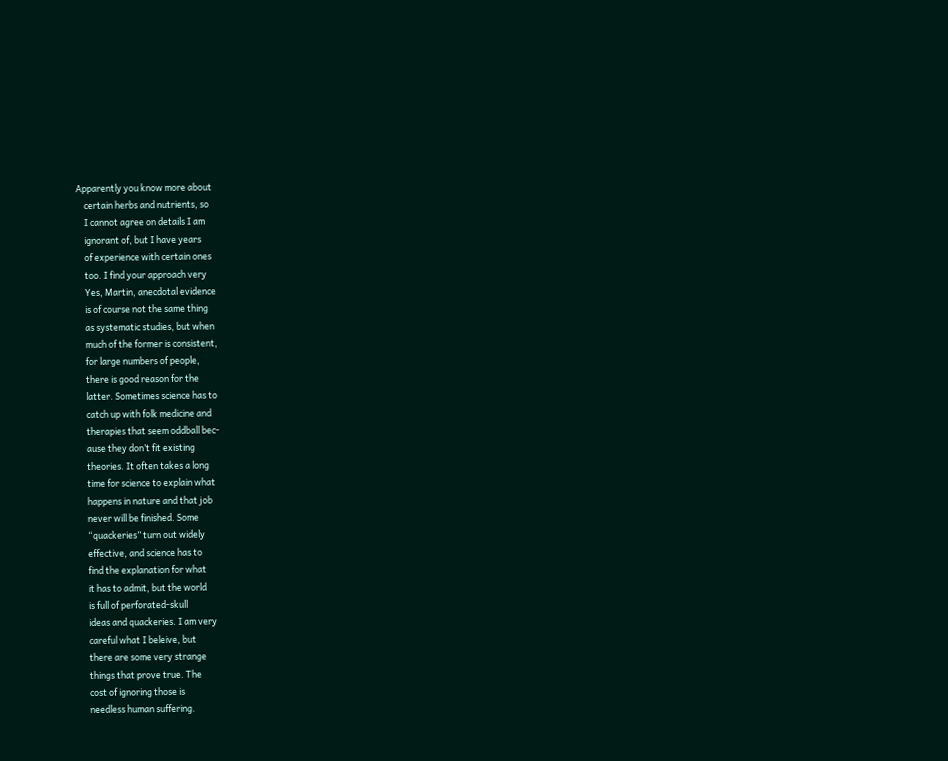Apparently you know more about
    certain herbs and nutrients, so
    I cannot agree on details I am
    ignorant of, but I have years
    of experience with certain ones
    too. I find your approach very
    Yes, Martin, anecdotal evidence
    is of course not the same thing
    as systematic studies, but when
    much of the former is consistent,
    for large numbers of people,
    there is good reason for the
    latter. Sometimes science has to
    catch up with folk medicine and
    therapies that seem oddball bec-
    ause they don’t fit existing
    theories. It often takes a long
    time for science to explain what
    happens in nature and that job
    never will be finished. Some
    “quackeries” turn out widely
    effective, and science has to
    find the explanation for what
    it has to admit, but the world
    is full of perforated-skull
    ideas and quackeries. I am very
    careful what I beleive, but
    there are some very strange
    things that prove true. The
    cost of ignoring those is
    needless human suffering.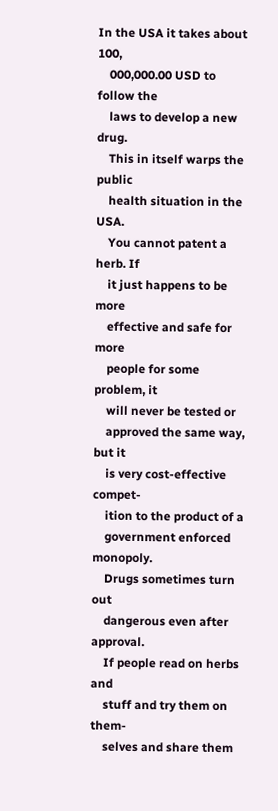In the USA it takes about 100,
    000,000.00 USD to follow the
    laws to develop a new drug.
    This in itself warps the public
    health situation in the USA.
    You cannot patent a herb. If
    it just happens to be more
    effective and safe for more
    people for some problem, it
    will never be tested or
    approved the same way, but it
    is very cost-effective compet-
    ition to the product of a
    government enforced monopoly.
    Drugs sometimes turn out
    dangerous even after approval.
    If people read on herbs and
    stuff and try them on them-
    selves and share them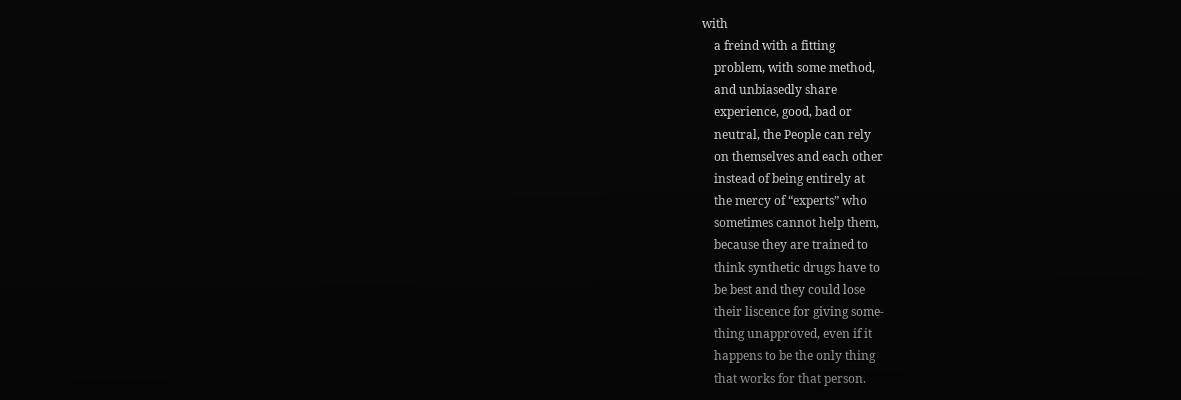with
    a freind with a fitting
    problem, with some method,
    and unbiasedly share
    experience, good, bad or
    neutral, the People can rely
    on themselves and each other
    instead of being entirely at
    the mercy of “experts” who
    sometimes cannot help them,
    because they are trained to
    think synthetic drugs have to
    be best and they could lose
    their liscence for giving some-
    thing unapproved, even if it
    happens to be the only thing
    that works for that person.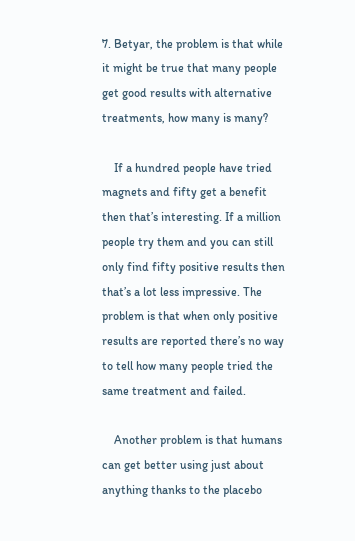7. Betyar, the problem is that while it might be true that many people get good results with alternative treatments, how many is many?

    If a hundred people have tried magnets and fifty get a benefit then that’s interesting. If a million people try them and you can still only find fifty positive results then that’s a lot less impressive. The problem is that when only positive results are reported there’s no way to tell how many people tried the same treatment and failed.

    Another problem is that humans can get better using just about anything thanks to the placebo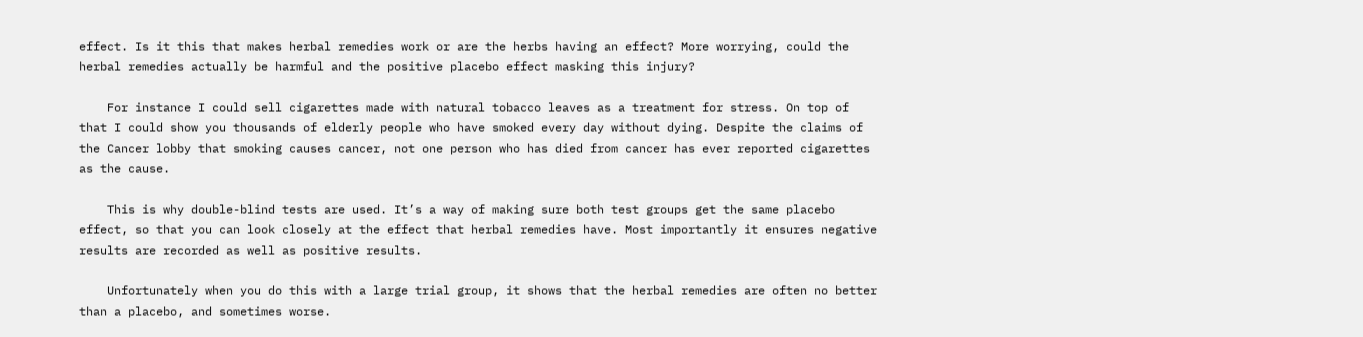effect. Is it this that makes herbal remedies work or are the herbs having an effect? More worrying, could the herbal remedies actually be harmful and the positive placebo effect masking this injury?

    For instance I could sell cigarettes made with natural tobacco leaves as a treatment for stress. On top of that I could show you thousands of elderly people who have smoked every day without dying. Despite the claims of the Cancer lobby that smoking causes cancer, not one person who has died from cancer has ever reported cigarettes as the cause.

    This is why double-blind tests are used. It’s a way of making sure both test groups get the same placebo effect, so that you can look closely at the effect that herbal remedies have. Most importantly it ensures negative results are recorded as well as positive results.

    Unfortunately when you do this with a large trial group, it shows that the herbal remedies are often no better than a placebo, and sometimes worse.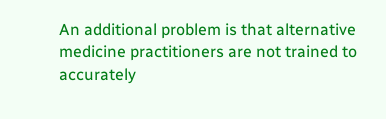An additional problem is that alternative medicine practitioners are not trained to accurately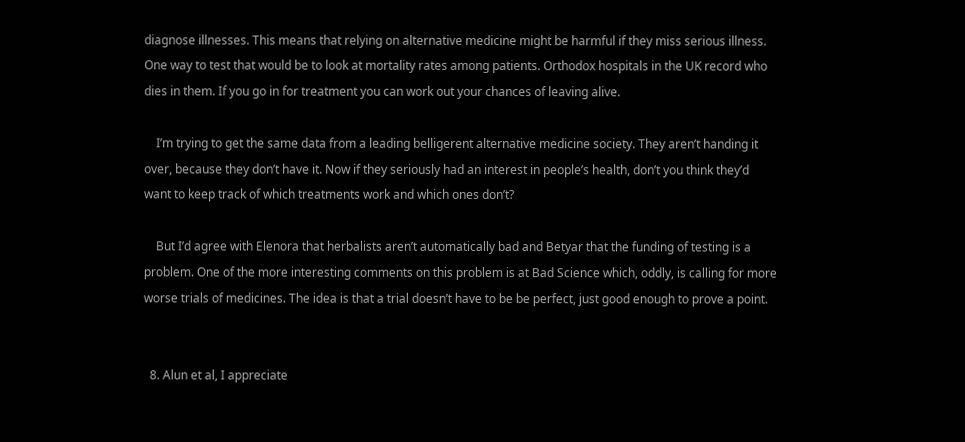diagnose illnesses. This means that relying on alternative medicine might be harmful if they miss serious illness. One way to test that would be to look at mortality rates among patients. Orthodox hospitals in the UK record who dies in them. If you go in for treatment you can work out your chances of leaving alive.

    I’m trying to get the same data from a leading belligerent alternative medicine society. They aren’t handing it over, because they don’t have it. Now if they seriously had an interest in people’s health, don’t you think they’d want to keep track of which treatments work and which ones don’t?

    But I’d agree with Elenora that herbalists aren’t automatically bad and Betyar that the funding of testing is a problem. One of the more interesting comments on this problem is at Bad Science which, oddly, is calling for more worse trials of medicines. The idea is that a trial doesn’t have to be be perfect, just good enough to prove a point.


  8. Alun et al, I appreciate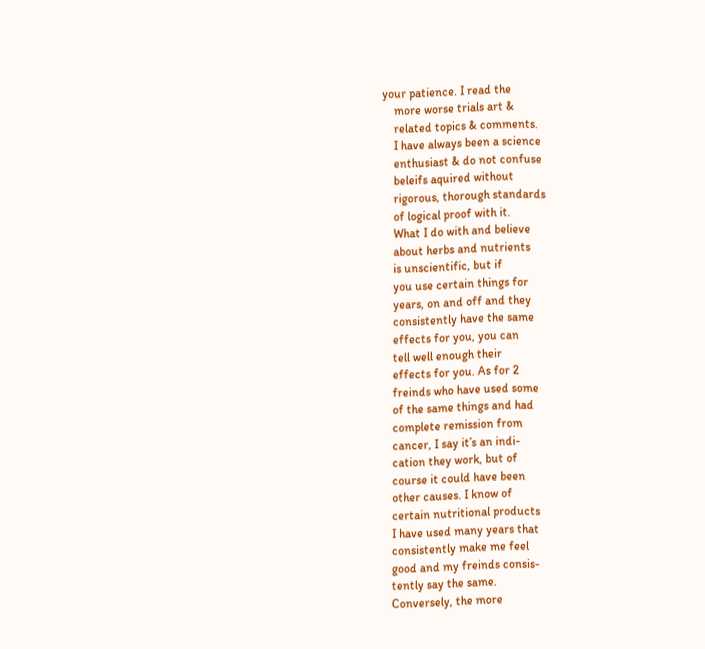your patience. I read the
    more worse trials art &
    related topics & comments.
    I have always been a science
    enthusiast & do not confuse
    beleifs aquired without
    rigorous, thorough standards
    of logical proof with it.
    What I do with and believe
    about herbs and nutrients
    is unscientific, but if
    you use certain things for
    years, on and off and they
    consistently have the same
    effects for you, you can
    tell well enough their
    effects for you. As for 2
    freinds who have used some
    of the same things and had
    complete remission from
    cancer, I say it’s an indi-
    cation they work, but of
    course it could have been
    other causes. I know of
    certain nutritional products
    I have used many years that
    consistently make me feel
    good and my freinds consis-
    tently say the same.
    Conversely, the more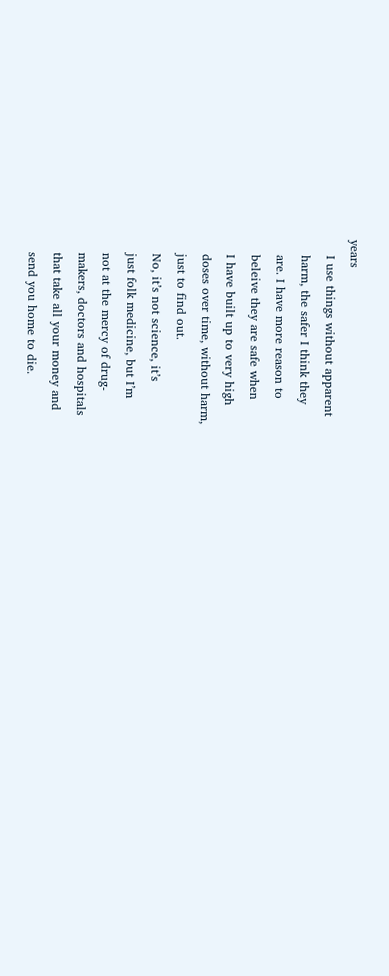years
    I use things without apparent
    harm, the safer I think they
    are. I have more reason to
    beleive they are safe when
    I have built up to very high
    doses over time, without harm,
    just to find out.
    No, it’s not science, it’s
    just folk medicine, but I’m
    not at the mercy of drug-
    makers, doctors and hospitals
    that take all your money and
    send you home to die.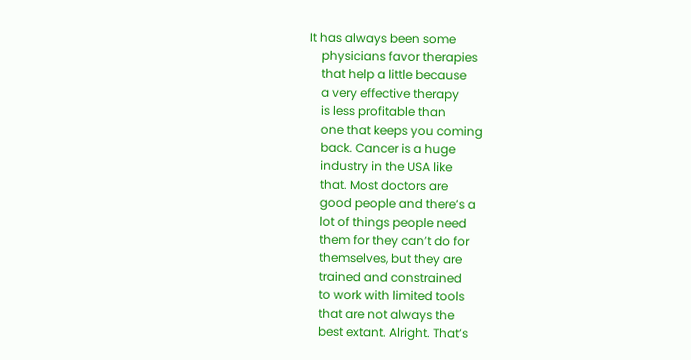It has always been some
    physicians favor therapies
    that help a little because
    a very effective therapy
    is less profitable than
    one that keeps you coming
    back. Cancer is a huge
    industry in the USA like
    that. Most doctors are
    good people and there’s a
    lot of things people need
    them for they can’t do for
    themselves, but they are
    trained and constrained
    to work with limited tools
    that are not always the
    best extant. Alright. That’s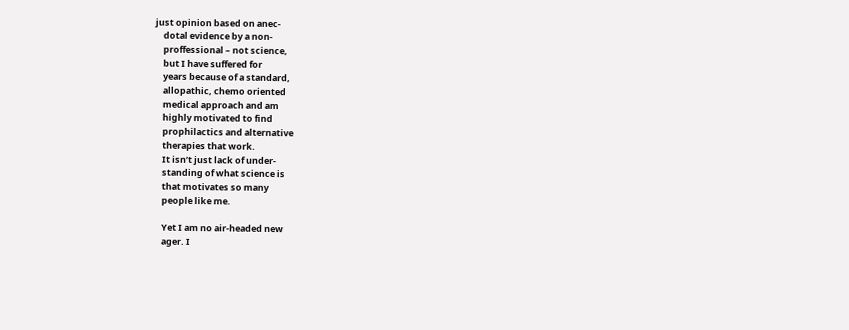just opinion based on anec-
    dotal evidence by a non-
    proffessional – not science,
    but I have suffered for
    years because of a standard,
    allopathic, chemo oriented
    medical approach and am
    highly motivated to find
    prophilactics and alternative
    therapies that work.
    It isn’t just lack of under-
    standing of what science is
    that motivates so many
    people like me.

    Yet I am no air-headed new
    ager. I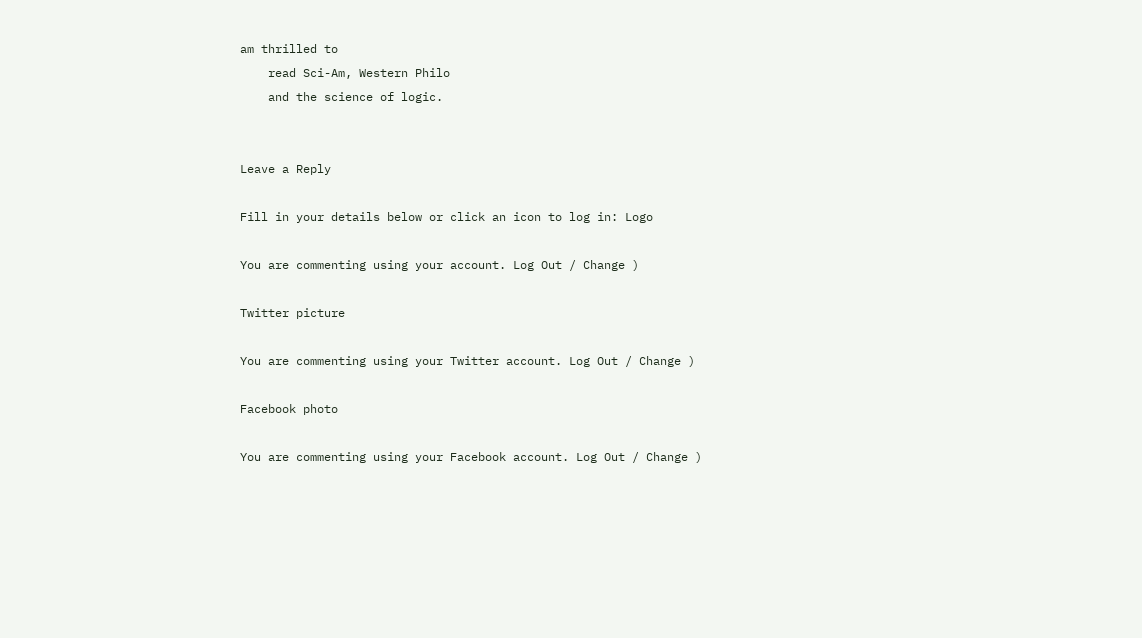am thrilled to
    read Sci-Am, Western Philo
    and the science of logic.


Leave a Reply

Fill in your details below or click an icon to log in: Logo

You are commenting using your account. Log Out / Change )

Twitter picture

You are commenting using your Twitter account. Log Out / Change )

Facebook photo

You are commenting using your Facebook account. Log Out / Change )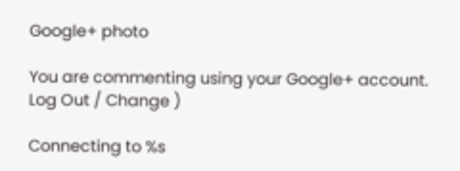Google+ photo

You are commenting using your Google+ account. Log Out / Change )

Connecting to %s